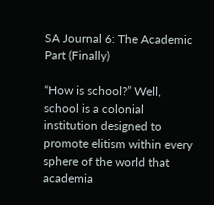SA Journal 6: The Academic Part (Finally)

“How is school?” Well, school is a colonial institution designed to promote elitism within every sphere of the world that academia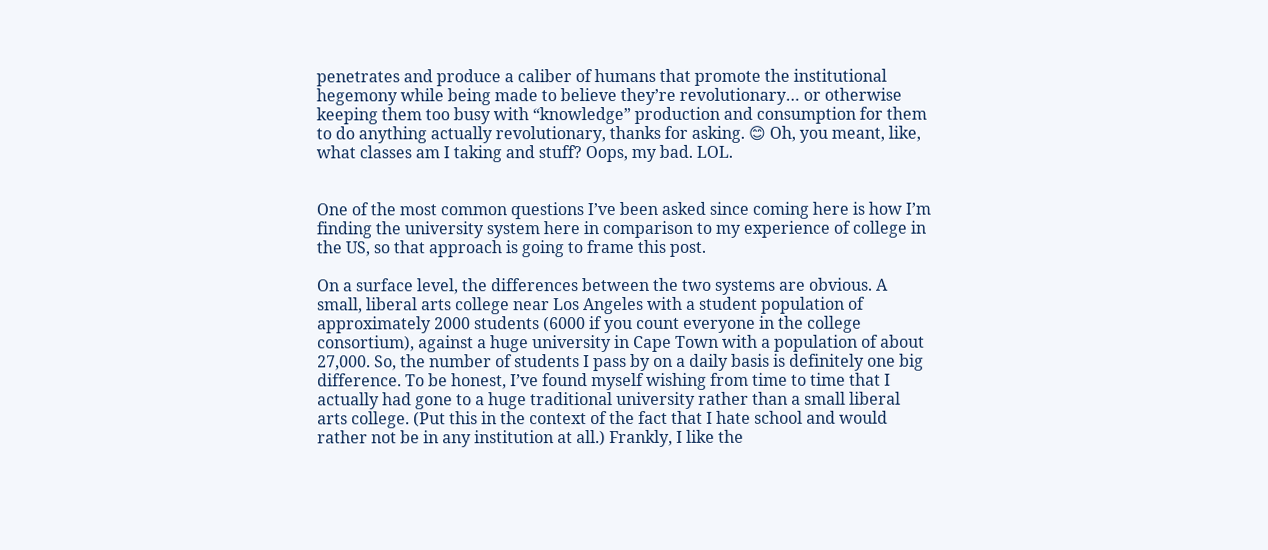penetrates and produce a caliber of humans that promote the institutional hegemony while being made to believe they’re revolutionary… or otherwise keeping them too busy with “knowledge” production and consumption for them to do anything actually revolutionary, thanks for asking. 😊 Oh, you meant, like, what classes am I taking and stuff? Oops, my bad. LOL.


One of the most common questions I’ve been asked since coming here is how I’m finding the university system here in comparison to my experience of college in the US, so that approach is going to frame this post.

On a surface level, the differences between the two systems are obvious. A small, liberal arts college near Los Angeles with a student population of approximately 2000 students (6000 if you count everyone in the college consortium), against a huge university in Cape Town with a population of about 27,000. So, the number of students I pass by on a daily basis is definitely one big difference. To be honest, I’ve found myself wishing from time to time that I actually had gone to a huge traditional university rather than a small liberal arts college. (Put this in the context of the fact that I hate school and would rather not be in any institution at all.) Frankly, I like the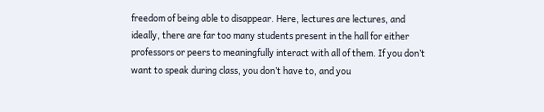freedom of being able to disappear. Here, lectures are lectures, and ideally, there are far too many students present in the hall for either professors or peers to meaningfully interact with all of them. If you don’t want to speak during class, you don’t have to, and you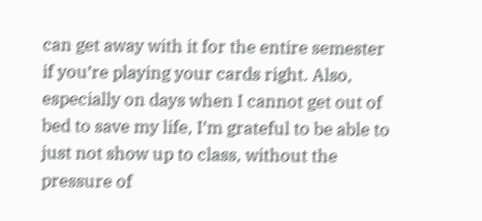can get away with it for the entire semester if you’re playing your cards right. Also, especially on days when I cannot get out of bed to save my life, I’m grateful to be able to just not show up to class, without the pressure of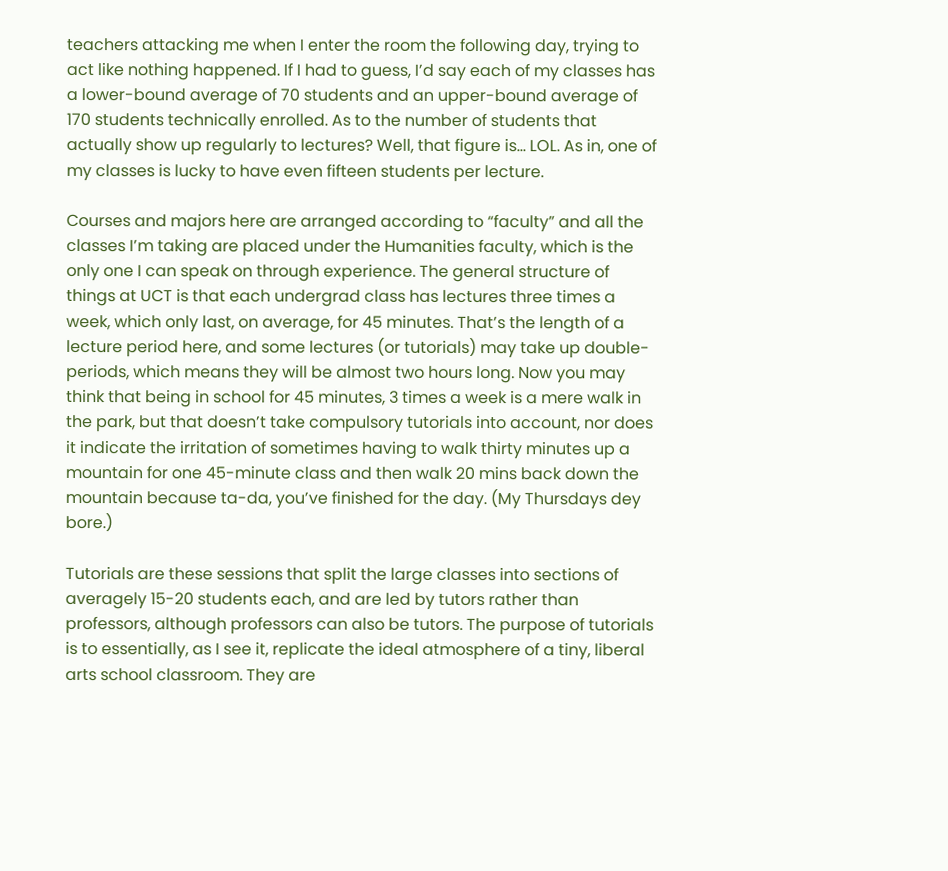teachers attacking me when I enter the room the following day, trying to act like nothing happened. If I had to guess, I’d say each of my classes has a lower-bound average of 70 students and an upper-bound average of 170 students technically enrolled. As to the number of students that actually show up regularly to lectures? Well, that figure is… LOL. As in, one of my classes is lucky to have even fifteen students per lecture.

Courses and majors here are arranged according to “faculty” and all the classes I’m taking are placed under the Humanities faculty, which is the only one I can speak on through experience. The general structure of things at UCT is that each undergrad class has lectures three times a week, which only last, on average, for 45 minutes. That’s the length of a lecture period here, and some lectures (or tutorials) may take up double-periods, which means they will be almost two hours long. Now you may think that being in school for 45 minutes, 3 times a week is a mere walk in the park, but that doesn’t take compulsory tutorials into account, nor does it indicate the irritation of sometimes having to walk thirty minutes up a mountain for one 45-minute class and then walk 20 mins back down the mountain because ta-da, you’ve finished for the day. (My Thursdays dey bore.)

Tutorials are these sessions that split the large classes into sections of averagely 15-20 students each, and are led by tutors rather than professors, although professors can also be tutors. The purpose of tutorials is to essentially, as I see it, replicate the ideal atmosphere of a tiny, liberal arts school classroom. They are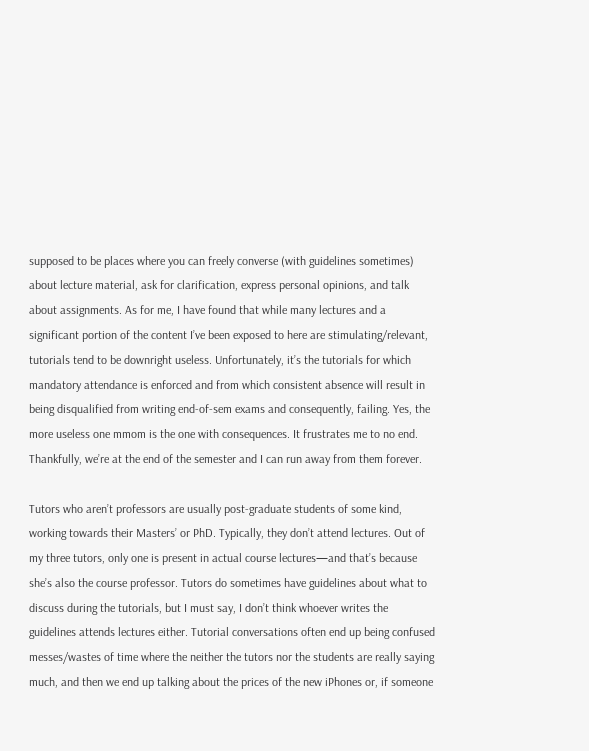supposed to be places where you can freely converse (with guidelines sometimes) about lecture material, ask for clarification, express personal opinions, and talk about assignments. As for me, I have found that while many lectures and a significant portion of the content I’ve been exposed to here are stimulating/relevant, tutorials tend to be downright useless. Unfortunately, it’s the tutorials for which mandatory attendance is enforced and from which consistent absence will result in being disqualified from writing end-of-sem exams and consequently, failing. Yes, the more useless one mmom is the one with consequences. It frustrates me to no end. Thankfully, we’re at the end of the semester and I can run away from them forever.

Tutors who aren’t professors are usually post-graduate students of some kind, working towards their Masters’ or PhD. Typically, they don’t attend lectures. Out of my three tutors, only one is present in actual course lectures—and that’s because she’s also the course professor. Tutors do sometimes have guidelines about what to discuss during the tutorials, but I must say, I don’t think whoever writes the guidelines attends lectures either. Tutorial conversations often end up being confused messes/wastes of time where the neither the tutors nor the students are really saying much, and then we end up talking about the prices of the new iPhones or, if someone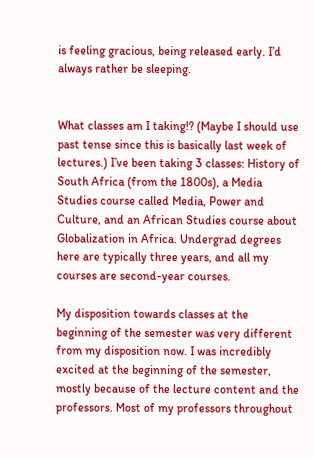is feeling gracious, being released early. I’d always rather be sleeping.


What classes am I taking!? (Maybe I should use past tense since this is basically last week of lectures.) I’ve been taking 3 classes: History of South Africa (from the 1800s), a Media Studies course called Media, Power and Culture, and an African Studies course about Globalization in Africa. Undergrad degrees here are typically three years, and all my courses are second-year courses.

My disposition towards classes at the beginning of the semester was very different from my disposition now. I was incredibly excited at the beginning of the semester, mostly because of the lecture content and the professors. Most of my professors throughout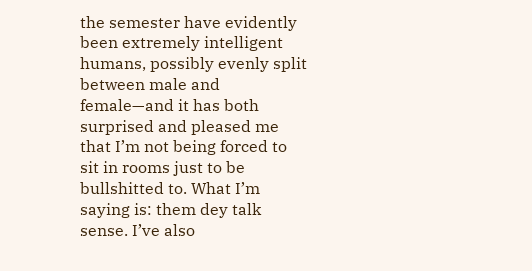the semester have evidently been extremely intelligent humans, possibly evenly split between male and female—and it has both surprised and pleased me that I’m not being forced to sit in rooms just to be bullshitted to. What I’m saying is: them dey talk sense. I’ve also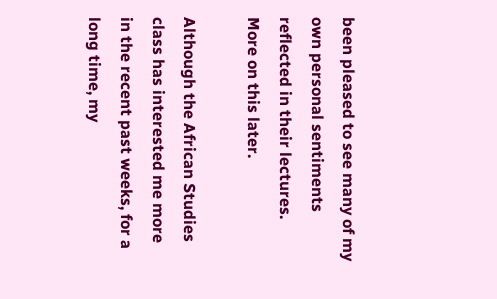been pleased to see many of my own personal sentiments reflected in their lectures. More on this later.

Although the African Studies class has interested me more in the recent past weeks, for a long time, my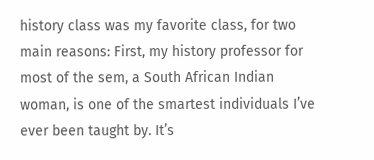history class was my favorite class, for two main reasons: First, my history professor for most of the sem, a South African Indian woman, is one of the smartest individuals I’ve ever been taught by. It’s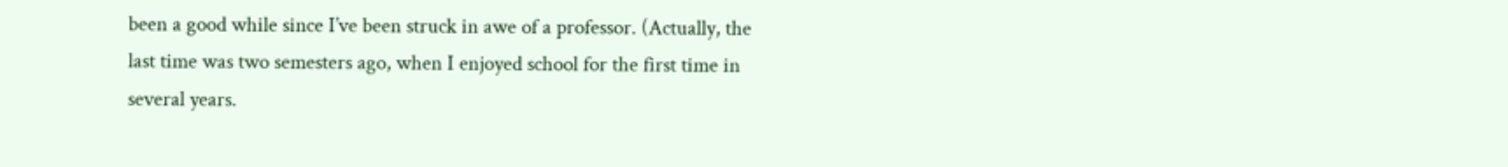been a good while since I’ve been struck in awe of a professor. (Actually, the last time was two semesters ago, when I enjoyed school for the first time in several years.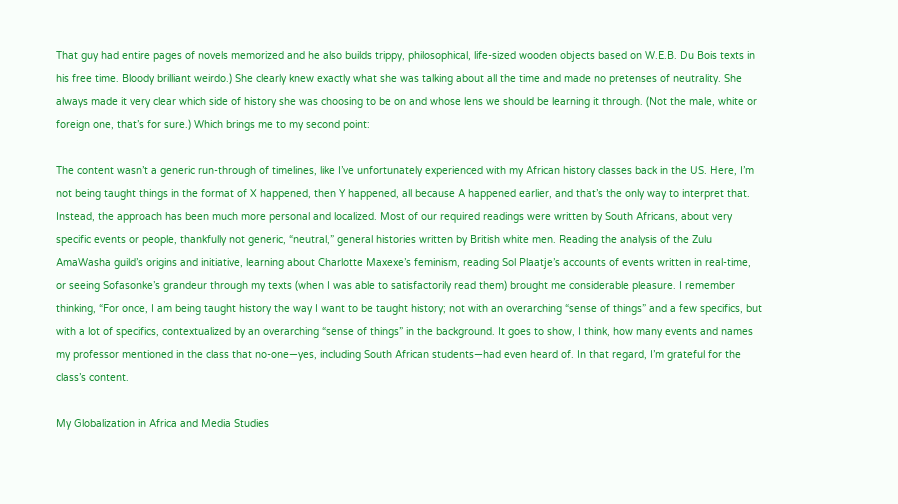That guy had entire pages of novels memorized and he also builds trippy, philosophical, life-sized wooden objects based on W.E.B. Du Bois texts in his free time. Bloody brilliant weirdo.) She clearly knew exactly what she was talking about all the time and made no pretenses of neutrality. She always made it very clear which side of history she was choosing to be on and whose lens we should be learning it through. (Not the male, white or foreign one, that’s for sure.) Which brings me to my second point:

The content wasn’t a generic run-through of timelines, like I’ve unfortunately experienced with my African history classes back in the US. Here, I’m not being taught things in the format of X happened, then Y happened, all because A happened earlier, and that’s the only way to interpret that. Instead, the approach has been much more personal and localized. Most of our required readings were written by South Africans, about very specific events or people, thankfully not generic, “neutral,” general histories written by British white men. Reading the analysis of the Zulu AmaWasha guild’s origins and initiative, learning about Charlotte Maxexe’s feminism, reading Sol Plaatje’s accounts of events written in real-time, or seeing Sofasonke’s grandeur through my texts (when I was able to satisfactorily read them) brought me considerable pleasure. I remember thinking, “For once, I am being taught history the way I want to be taught history; not with an overarching “sense of things” and a few specifics, but with a lot of specifics, contextualized by an overarching “sense of things” in the background. It goes to show, I think, how many events and names my professor mentioned in the class that no-one—yes, including South African students—had even heard of. In that regard, I’m grateful for the class’s content.

My Globalization in Africa and Media Studies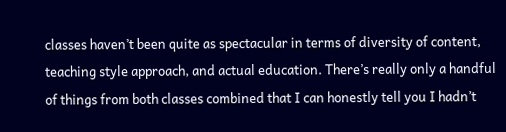classes haven’t been quite as spectacular in terms of diversity of content, teaching style approach, and actual education. There’s really only a handful of things from both classes combined that I can honestly tell you I hadn’t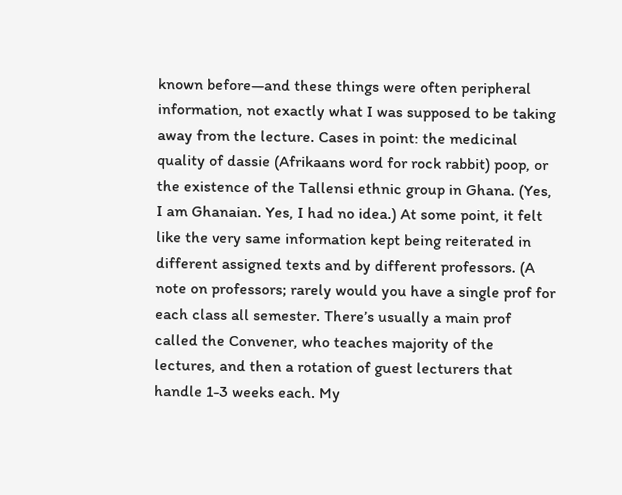known before—and these things were often peripheral information, not exactly what I was supposed to be taking away from the lecture. Cases in point: the medicinal quality of dassie (Afrikaans word for rock rabbit) poop, or the existence of the Tallensi ethnic group in Ghana. (Yes, I am Ghanaian. Yes, I had no idea.) At some point, it felt like the very same information kept being reiterated in different assigned texts and by different professors. (A note on professors; rarely would you have a single prof for each class all semester. There’s usually a main prof called the Convener, who teaches majority of the lectures, and then a rotation of guest lecturers that handle 1-3 weeks each. My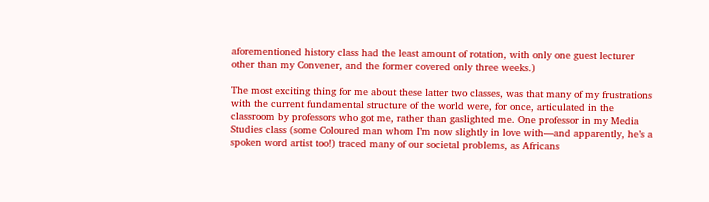aforementioned history class had the least amount of rotation, with only one guest lecturer other than my Convener, and the former covered only three weeks.)

The most exciting thing for me about these latter two classes, was that many of my frustrations with the current fundamental structure of the world were, for once, articulated in the classroom by professors who got me, rather than gaslighted me. One professor in my Media Studies class (some Coloured man whom I’m now slightly in love with—and apparently, he’s a spoken word artist too!) traced many of our societal problems, as Africans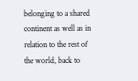belonging to a shared continent as well as in relation to the rest of the world, back to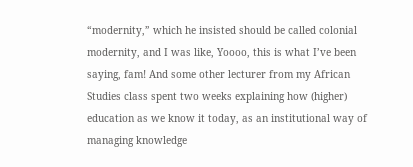“modernity,” which he insisted should be called colonial modernity, and I was like, Yoooo, this is what I’ve been saying, fam! And some other lecturer from my African Studies class spent two weeks explaining how (higher) education as we know it today, as an institutional way of managing knowledge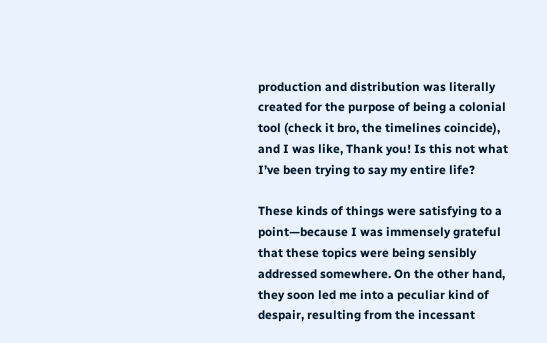production and distribution was literally created for the purpose of being a colonial tool (check it bro, the timelines coincide), and I was like, Thank you! Is this not what I’ve been trying to say my entire life?

These kinds of things were satisfying to a point—because I was immensely grateful that these topics were being sensibly addressed somewhere. On the other hand, they soon led me into a peculiar kind of despair, resulting from the incessant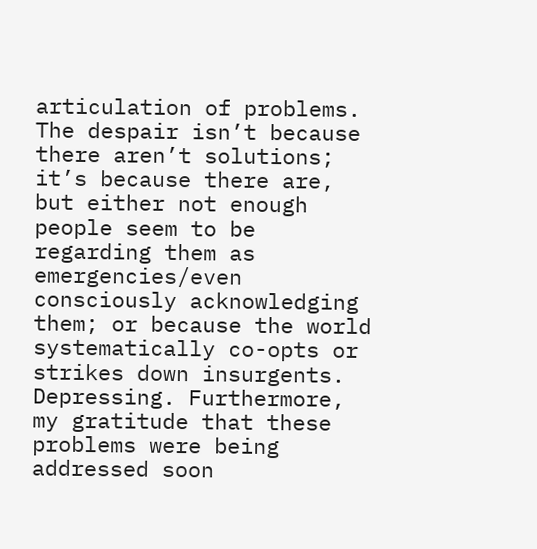articulation of problems. The despair isn’t because there aren’t solutions; it’s because there are, but either not enough people seem to be regarding them as emergencies/even consciously acknowledging them; or because the world systematically co-opts or strikes down insurgents. Depressing. Furthermore, my gratitude that these problems were being addressed soon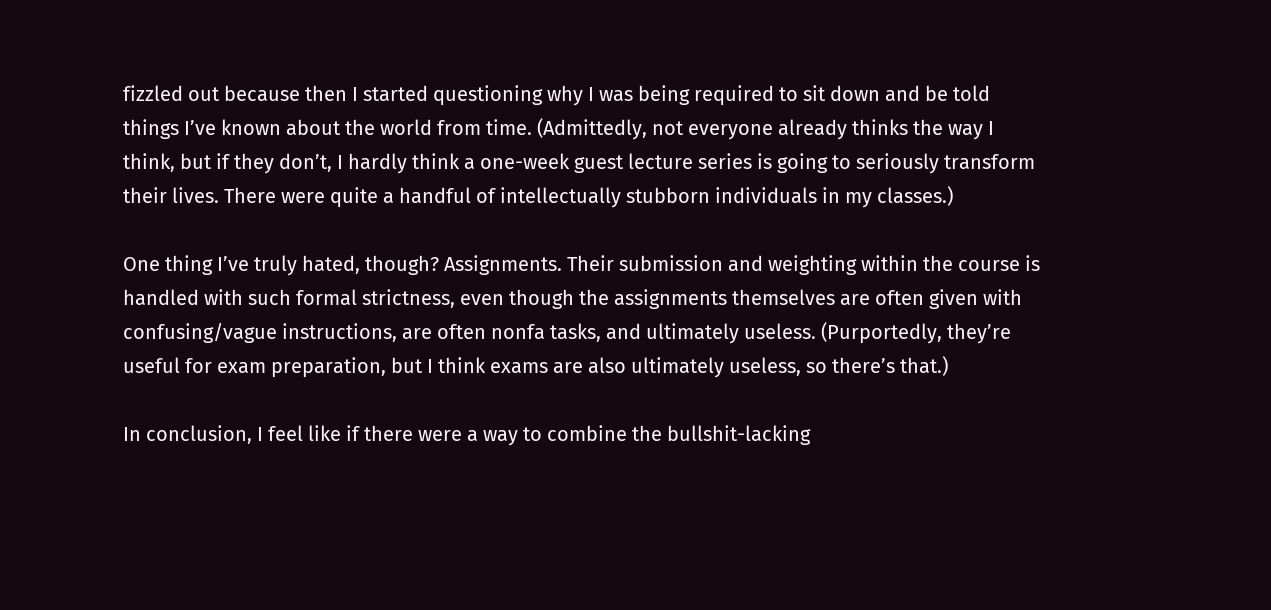fizzled out because then I started questioning why I was being required to sit down and be told things I’ve known about the world from time. (Admittedly, not everyone already thinks the way I think, but if they don’t, I hardly think a one-week guest lecture series is going to seriously transform their lives. There were quite a handful of intellectually stubborn individuals in my classes.)

One thing I’ve truly hated, though? Assignments. Their submission and weighting within the course is handled with such formal strictness, even though the assignments themselves are often given with confusing/vague instructions, are often nonfa tasks, and ultimately useless. (Purportedly, they’re useful for exam preparation, but I think exams are also ultimately useless, so there’s that.)

In conclusion, I feel like if there were a way to combine the bullshit-lacking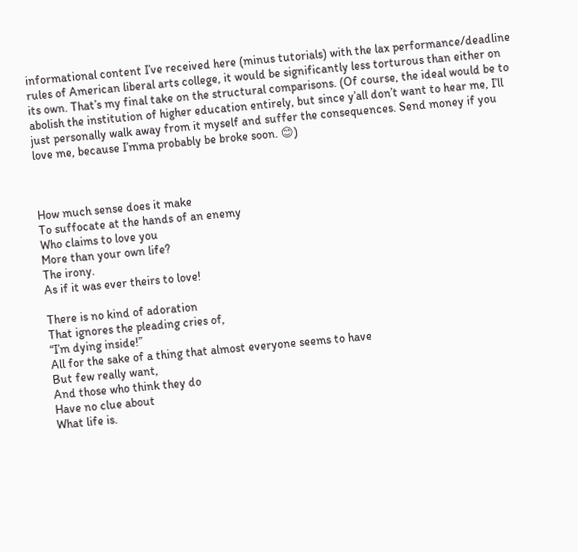informational content I’ve received here (minus tutorials) with the lax performance/deadline rules of American liberal arts college, it would be significantly less torturous than either on its own. That’s my final take on the structural comparisons. (Of course, the ideal would be to abolish the institution of higher education entirely, but since y’all don’t want to hear me, I’ll just personally walk away from it myself and suffer the consequences. Send money if you love me, because I’mma probably be broke soon. 😊)



How much sense does it make
To suffocate at the hands of an enemy
Who claims to love you
More than your own life?
The irony.
As if it was ever theirs to love!

There is no kind of adoration
That ignores the pleading cries of,
“I’m dying inside!”
All for the sake of a thing that almost everyone seems to have
But few really want,
And those who think they do
Have no clue about
What life is.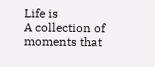Life is
A collection of moments that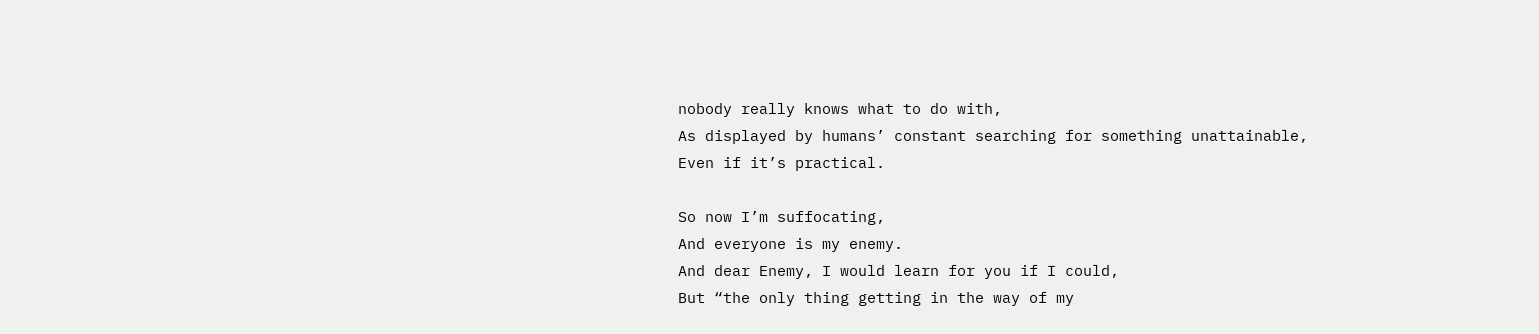nobody really knows what to do with,
As displayed by humans’ constant searching for something unattainable,
Even if it’s practical.

So now I’m suffocating,
And everyone is my enemy.
And dear Enemy, I would learn for you if I could,
But “the only thing getting in the way of my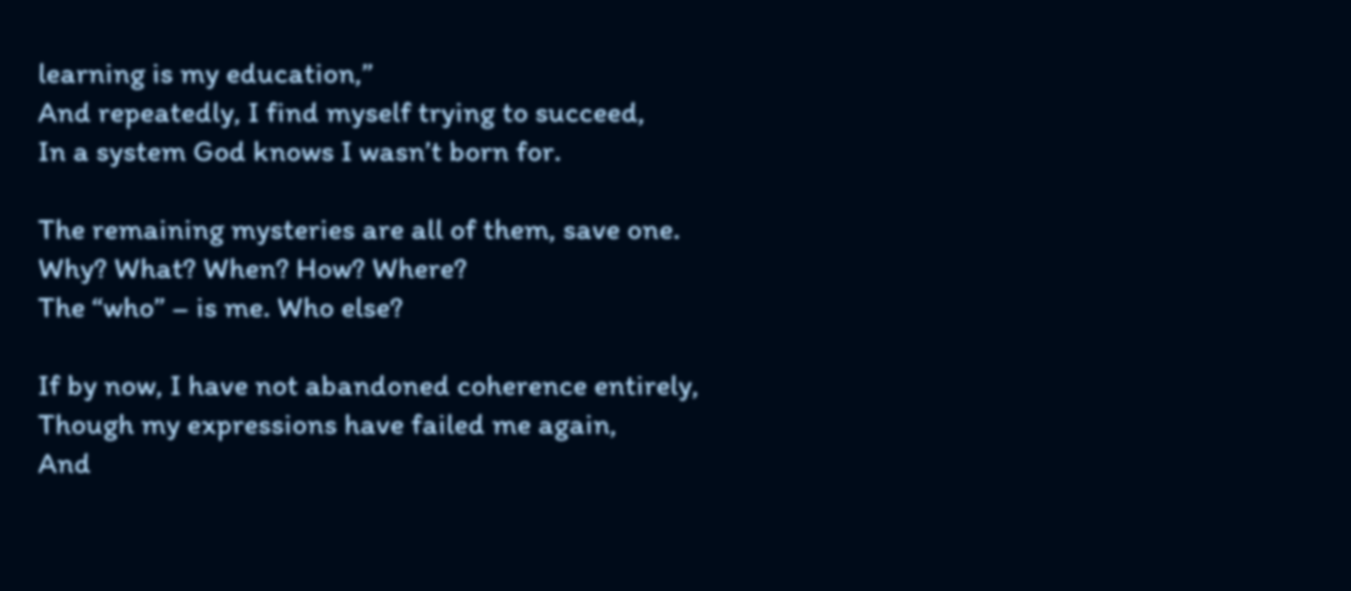learning is my education,”
And repeatedly, I find myself trying to succeed,
In a system God knows I wasn’t born for.

The remaining mysteries are all of them, save one.
Why? What? When? How? Where?
The “who” – is me. Who else?

If by now, I have not abandoned coherence entirely,
Though my expressions have failed me again,
And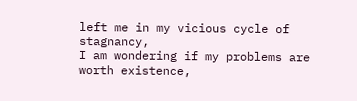left me in my vicious cycle of stagnancy,
I am wondering if my problems are worth existence,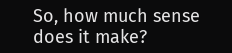So, how much sense does it make?